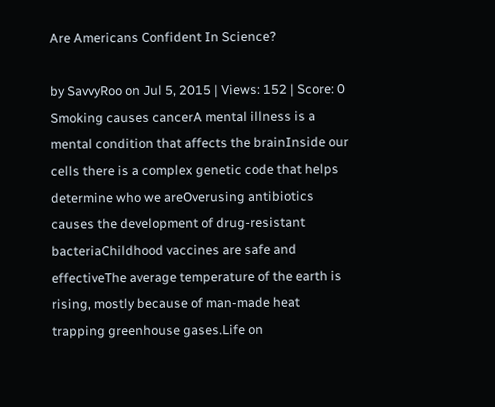Are Americans Confident In Science?

by SavvyRoo on Jul 5, 2015 | Views: 152 | Score: 0
Smoking causes cancerA mental illness is a mental condition that affects the brainInside our cells there is a complex genetic code that helps determine who we areOverusing antibiotics causes the development of drug-resistant bacteriaChildhood vaccines are safe and effectiveThe average temperature of the earth is rising, mostly because of man-made heat trapping greenhouse gases.Life on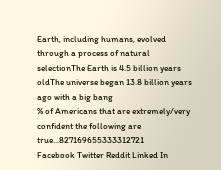Earth, including humans, evolved through a process of natural selectionThe Earth is 4.5 billion years oldThe universe began 13.8 billion years ago with a big bang
% of Americans that are extremely/very confident the following are true...827169655333312721
Facebook Twitter Reddit Linked In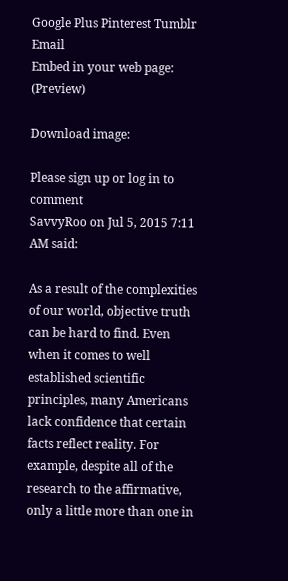Google Plus Pinterest Tumblr Email
Embed in your web page: (Preview)

Download image:

Please sign up or log in to comment
SavvyRoo on Jul 5, 2015 7:11 AM said:

As a result of the complexities of our world, objective truth can be hard to find. Even when it comes to well established scientific principles, many Americans lack confidence that certain facts reflect reality. For example, despite all of the research to the affirmative, only a little more than one in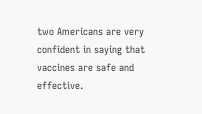two Americans are very confident in saying that vaccines are safe and effective.